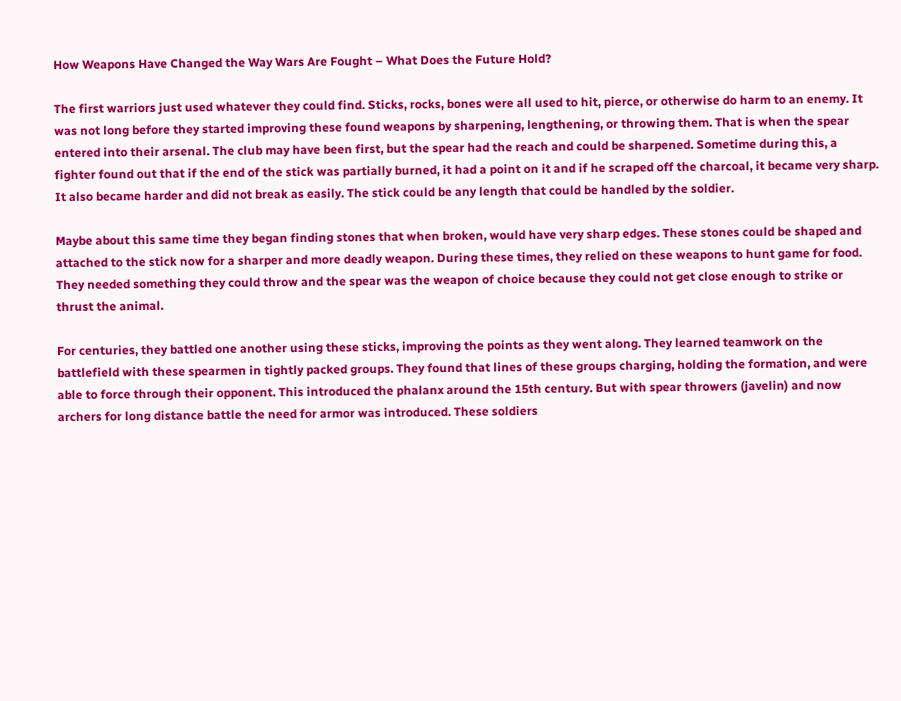How Weapons Have Changed the Way Wars Are Fought – What Does the Future Hold?

The first warriors just used whatever they could find. Sticks, rocks, bones were all used to hit, pierce, or otherwise do harm to an enemy. It was not long before they started improving these found weapons by sharpening, lengthening, or throwing them. That is when the spear entered into their arsenal. The club may have been first, but the spear had the reach and could be sharpened. Sometime during this, a fighter found out that if the end of the stick was partially burned, it had a point on it and if he scraped off the charcoal, it became very sharp. It also became harder and did not break as easily. The stick could be any length that could be handled by the soldier.

Maybe about this same time they began finding stones that when broken, would have very sharp edges. These stones could be shaped and attached to the stick now for a sharper and more deadly weapon. During these times, they relied on these weapons to hunt game for food. They needed something they could throw and the spear was the weapon of choice because they could not get close enough to strike or thrust the animal.

For centuries, they battled one another using these sticks, improving the points as they went along. They learned teamwork on the battlefield with these spearmen in tightly packed groups. They found that lines of these groups charging, holding the formation, and were able to force through their opponent. This introduced the phalanx around the 15th century. But with spear throwers (javelin) and now archers for long distance battle the need for armor was introduced. These soldiers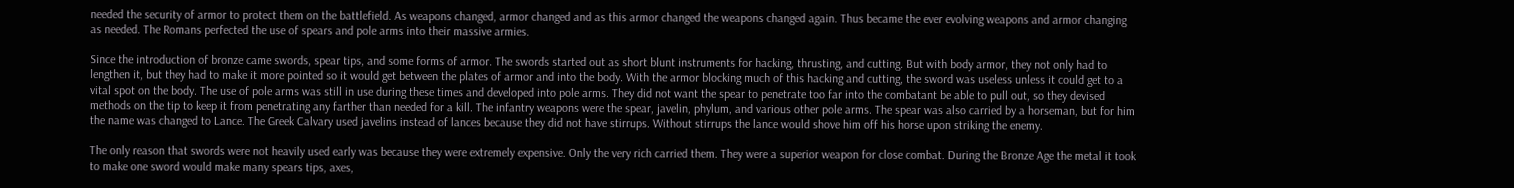needed the security of armor to protect them on the battlefield. As weapons changed, armor changed and as this armor changed the weapons changed again. Thus became the ever evolving weapons and armor changing as needed. The Romans perfected the use of spears and pole arms into their massive armies.

Since the introduction of bronze came swords, spear tips, and some forms of armor. The swords started out as short blunt instruments for hacking, thrusting, and cutting. But with body armor, they not only had to lengthen it, but they had to make it more pointed so it would get between the plates of armor and into the body. With the armor blocking much of this hacking and cutting, the sword was useless unless it could get to a vital spot on the body. The use of pole arms was still in use during these times and developed into pole arms. They did not want the spear to penetrate too far into the combatant be able to pull out, so they devised methods on the tip to keep it from penetrating any farther than needed for a kill. The infantry weapons were the spear, javelin, phylum, and various other pole arms. The spear was also carried by a horseman, but for him the name was changed to Lance. The Greek Calvary used javelins instead of lances because they did not have stirrups. Without stirrups the lance would shove him off his horse upon striking the enemy.

The only reason that swords were not heavily used early was because they were extremely expensive. Only the very rich carried them. They were a superior weapon for close combat. During the Bronze Age the metal it took to make one sword would make many spears tips, axes,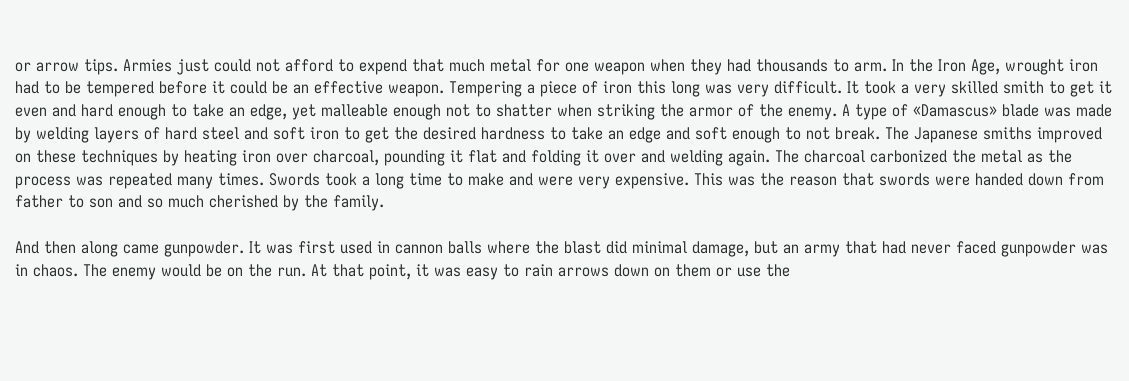or arrow tips. Armies just could not afford to expend that much metal for one weapon when they had thousands to arm. In the Iron Age, wrought iron had to be tempered before it could be an effective weapon. Tempering a piece of iron this long was very difficult. It took a very skilled smith to get it even and hard enough to take an edge, yet malleable enough not to shatter when striking the armor of the enemy. A type of «Damascus» blade was made by welding layers of hard steel and soft iron to get the desired hardness to take an edge and soft enough to not break. The Japanese smiths improved on these techniques by heating iron over charcoal, pounding it flat and folding it over and welding again. The charcoal carbonized the metal as the process was repeated many times. Swords took a long time to make and were very expensive. This was the reason that swords were handed down from father to son and so much cherished by the family.

And then along came gunpowder. It was first used in cannon balls where the blast did minimal damage, but an army that had never faced gunpowder was in chaos. The enemy would be on the run. At that point, it was easy to rain arrows down on them or use the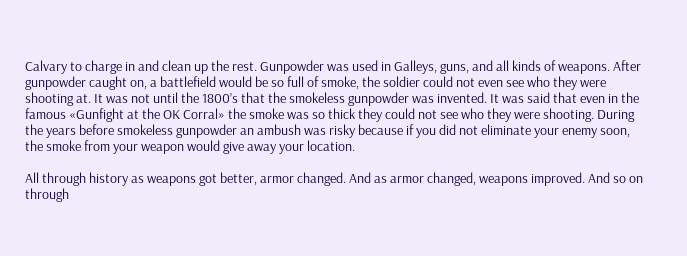Calvary to charge in and clean up the rest. Gunpowder was used in Galleys, guns, and all kinds of weapons. After gunpowder caught on, a battlefield would be so full of smoke, the soldier could not even see who they were shooting at. It was not until the 1800’s that the smokeless gunpowder was invented. It was said that even in the famous «Gunfight at the OK Corral» the smoke was so thick they could not see who they were shooting. During the years before smokeless gunpowder an ambush was risky because if you did not eliminate your enemy soon, the smoke from your weapon would give away your location.

All through history as weapons got better, armor changed. And as armor changed, weapons improved. And so on through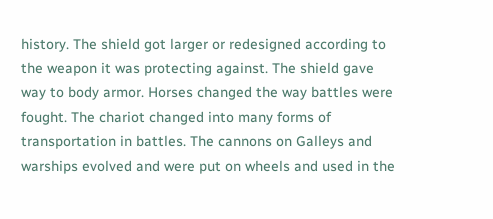history. The shield got larger or redesigned according to the weapon it was protecting against. The shield gave way to body armor. Horses changed the way battles were fought. The chariot changed into many forms of transportation in battles. The cannons on Galleys and warships evolved and were put on wheels and used in the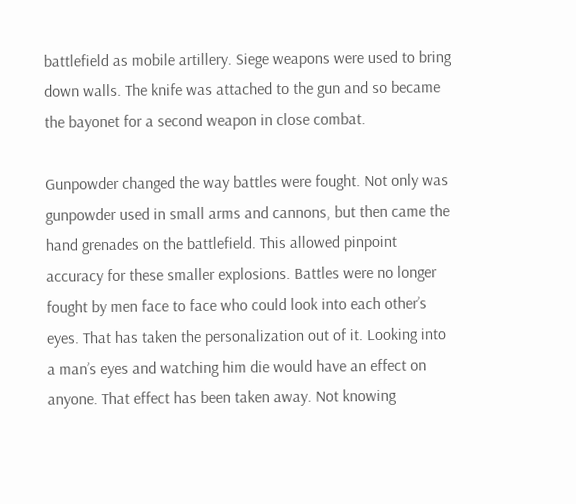battlefield as mobile artillery. Siege weapons were used to bring down walls. The knife was attached to the gun and so became the bayonet for a second weapon in close combat.

Gunpowder changed the way battles were fought. Not only was gunpowder used in small arms and cannons, but then came the hand grenades on the battlefield. This allowed pinpoint accuracy for these smaller explosions. Battles were no longer fought by men face to face who could look into each other’s eyes. That has taken the personalization out of it. Looking into a man’s eyes and watching him die would have an effect on anyone. That effect has been taken away. Not knowing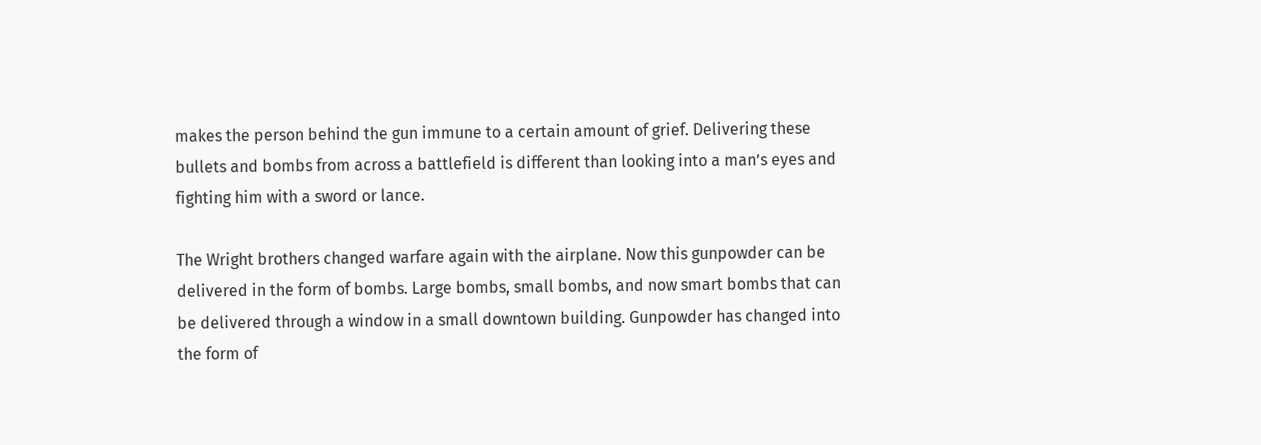makes the person behind the gun immune to a certain amount of grief. Delivering these bullets and bombs from across a battlefield is different than looking into a man’s eyes and fighting him with a sword or lance.

The Wright brothers changed warfare again with the airplane. Now this gunpowder can be delivered in the form of bombs. Large bombs, small bombs, and now smart bombs that can be delivered through a window in a small downtown building. Gunpowder has changed into the form of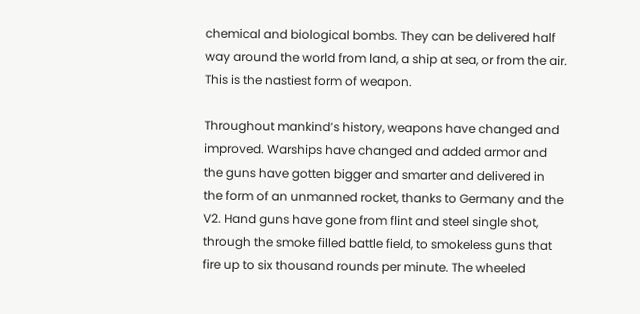chemical and biological bombs. They can be delivered half way around the world from land, a ship at sea, or from the air. This is the nastiest form of weapon.

Throughout mankind’s history, weapons have changed and improved. Warships have changed and added armor and the guns have gotten bigger and smarter and delivered in the form of an unmanned rocket, thanks to Germany and the V2. Hand guns have gone from flint and steel single shot, through the smoke filled battle field, to smokeless guns that fire up to six thousand rounds per minute. The wheeled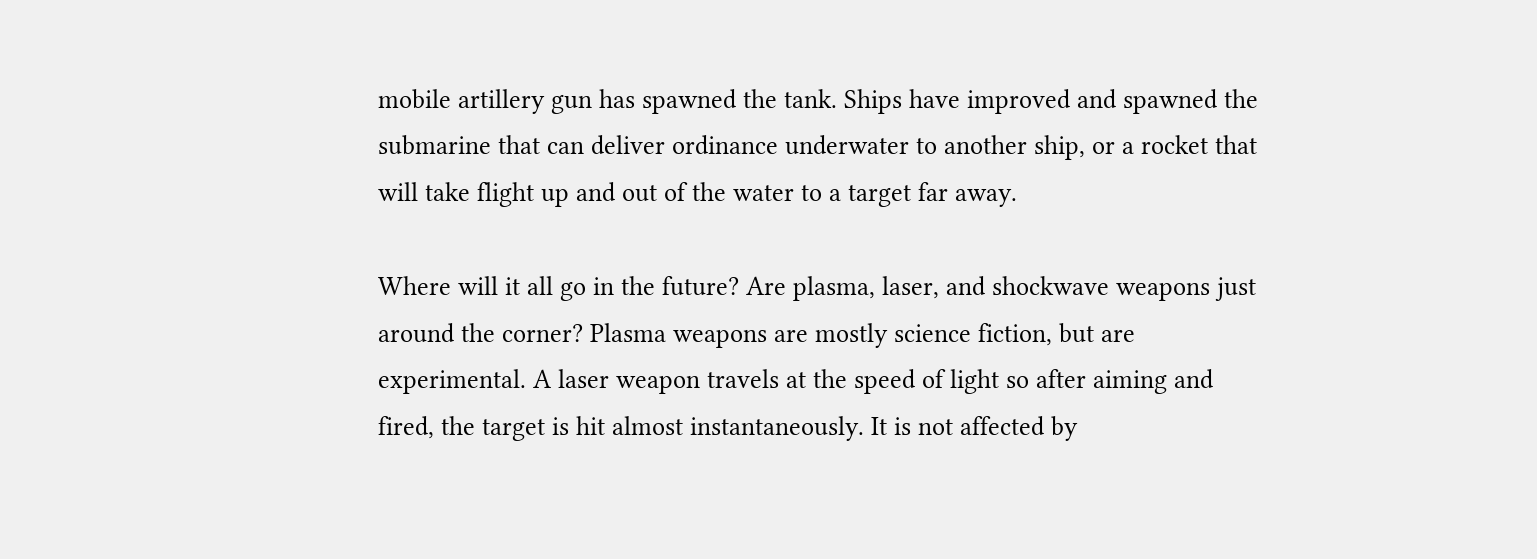mobile artillery gun has spawned the tank. Ships have improved and spawned the submarine that can deliver ordinance underwater to another ship, or a rocket that will take flight up and out of the water to a target far away.

Where will it all go in the future? Are plasma, laser, and shockwave weapons just around the corner? Plasma weapons are mostly science fiction, but are experimental. A laser weapon travels at the speed of light so after aiming and fired, the target is hit almost instantaneously. It is not affected by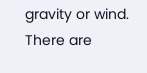gravity or wind. There are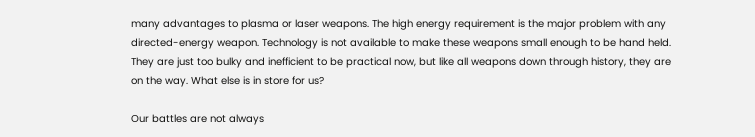many advantages to plasma or laser weapons. The high energy requirement is the major problem with any directed-energy weapon. Technology is not available to make these weapons small enough to be hand held. They are just too bulky and inefficient to be practical now, but like all weapons down through history, they are on the way. What else is in store for us?

Our battles are not always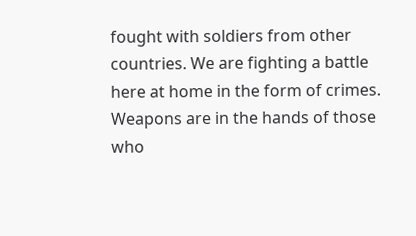fought with soldiers from other countries. We are fighting a battle here at home in the form of crimes. Weapons are in the hands of those who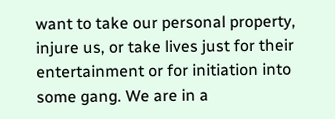want to take our personal property, injure us, or take lives just for their entertainment or for initiation into some gang. We are in a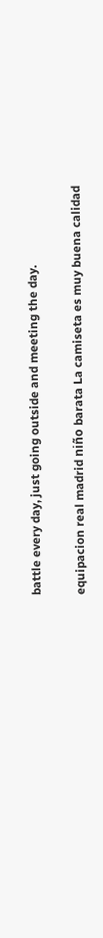battle every day, just going outside and meeting the day.

equipacion real madrid niño barata La camiseta es muy buena calidad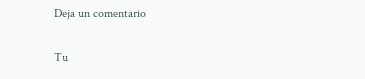Deja un comentario

Tu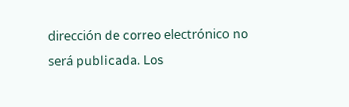dirección de correo electrónico no será publicada. Los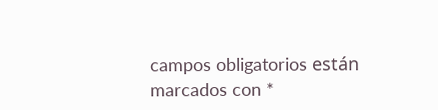campos obligatorios están marcados con *